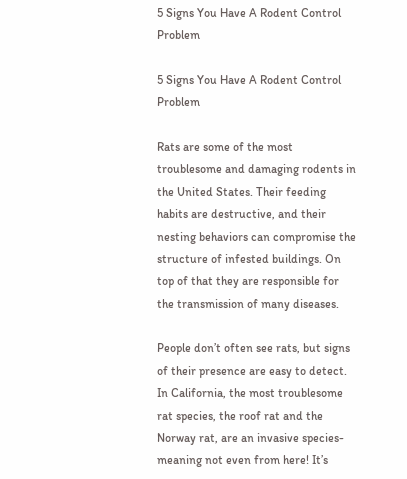5 Signs You Have A Rodent Control Problem

5 Signs You Have A Rodent Control Problem

Rats are some of the most troublesome and damaging rodents in the United States. Their feeding habits are destructive, and their nesting behaviors can compromise the structure of infested buildings. On top of that they are responsible for the transmission of many diseases.

People don’t often see rats, but signs of their presence are easy to detect. In California, the most troublesome rat species, the roof rat and the Norway rat, are an invasive species- meaning not even from here! It’s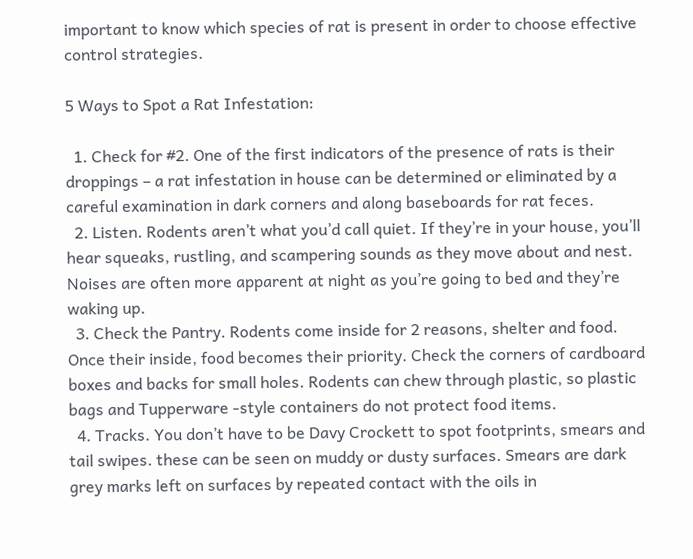important to know which species of rat is present in order to choose effective control strategies.

5 Ways to Spot a Rat Infestation:

  1. Check for #2. One of the first indicators of the presence of rats is their droppings – a rat infestation in house can be determined or eliminated by a careful examination in dark corners and along baseboards for rat feces.
  2. Listen. Rodents aren’t what you’d call quiet. If they’re in your house, you’ll hear squeaks, rustling, and scampering sounds as they move about and nest. Noises are often more apparent at night as you’re going to bed and they’re waking up.
  3. Check the Pantry. Rodents come inside for 2 reasons, shelter and food. Once their inside, food becomes their priority. Check the corners of cardboard boxes and backs for small holes. Rodents can chew through plastic, so plastic bags and Tupperware -style containers do not protect food items.
  4. Tracks. You don’t have to be Davy Crockett to spot footprints, smears and tail swipes. these can be seen on muddy or dusty surfaces. Smears are dark grey marks left on surfaces by repeated contact with the oils in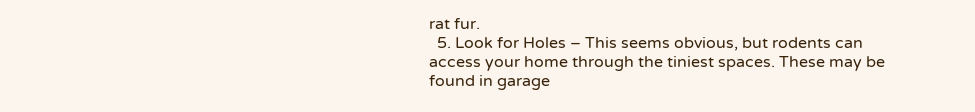rat fur.
  5. Look for Holes – This seems obvious, but rodents can access your home through the tiniest spaces. These may be found in garage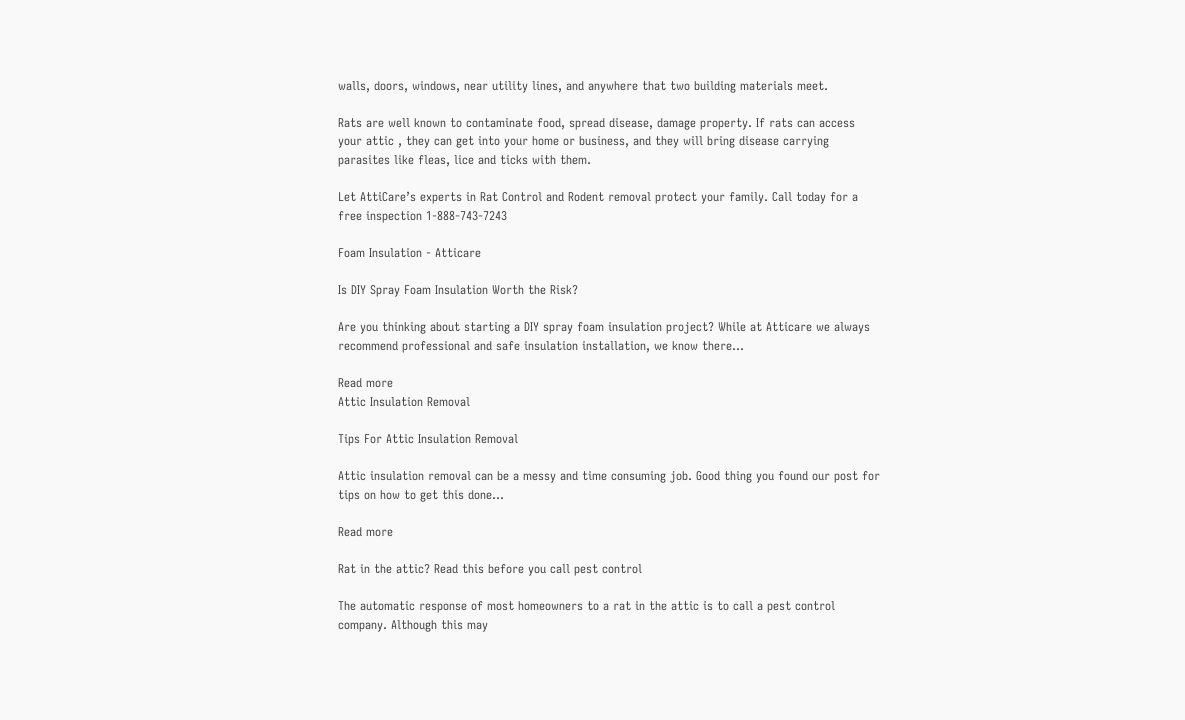walls, doors, windows, near utility lines, and anywhere that two building materials meet.

Rats are well known to contaminate food, spread disease, damage property. If rats can access your attic , they can get into your home or business, and they will bring disease carrying parasites like fleas, lice and ticks with them.

Let AttiCare’s experts in Rat Control and Rodent removal protect your family. Call today for a free inspection 1-888-743-7243

Foam Insulation - Atticare

Is DIY Spray Foam Insulation Worth the Risk?

Are you thinking about starting a DIY spray foam insulation project? While at Atticare we always recommend professional and safe insulation installation, we know there…

Read more
Attic Insulation Removal

Tips For Attic Insulation Removal

Attic insulation removal can be a messy and time consuming job. Good thing you found our post for tips on how to get this done…

Read more

Rat in the attic? Read this before you call pest control

The automatic response of most homeowners to a rat in the attic is to call a pest control company. Although this may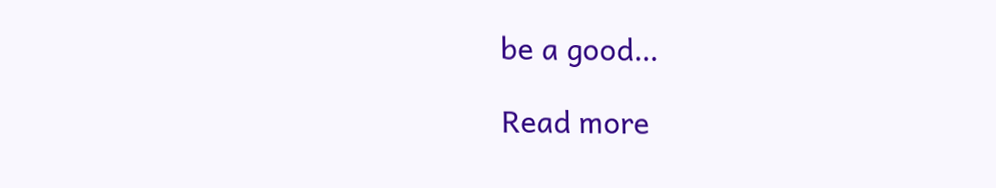be a good…

Read more